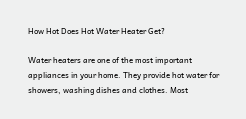How Hot Does Hot Water Heater Get?

Water heaters are one of the most important appliances in your home. They provide hot water for showers, washing dishes and clothes. Most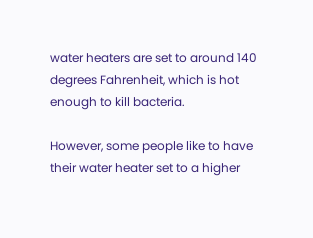water heaters are set to around 140 degrees Fahrenheit, which is hot enough to kill bacteria.

However, some people like to have their water heater set to a higher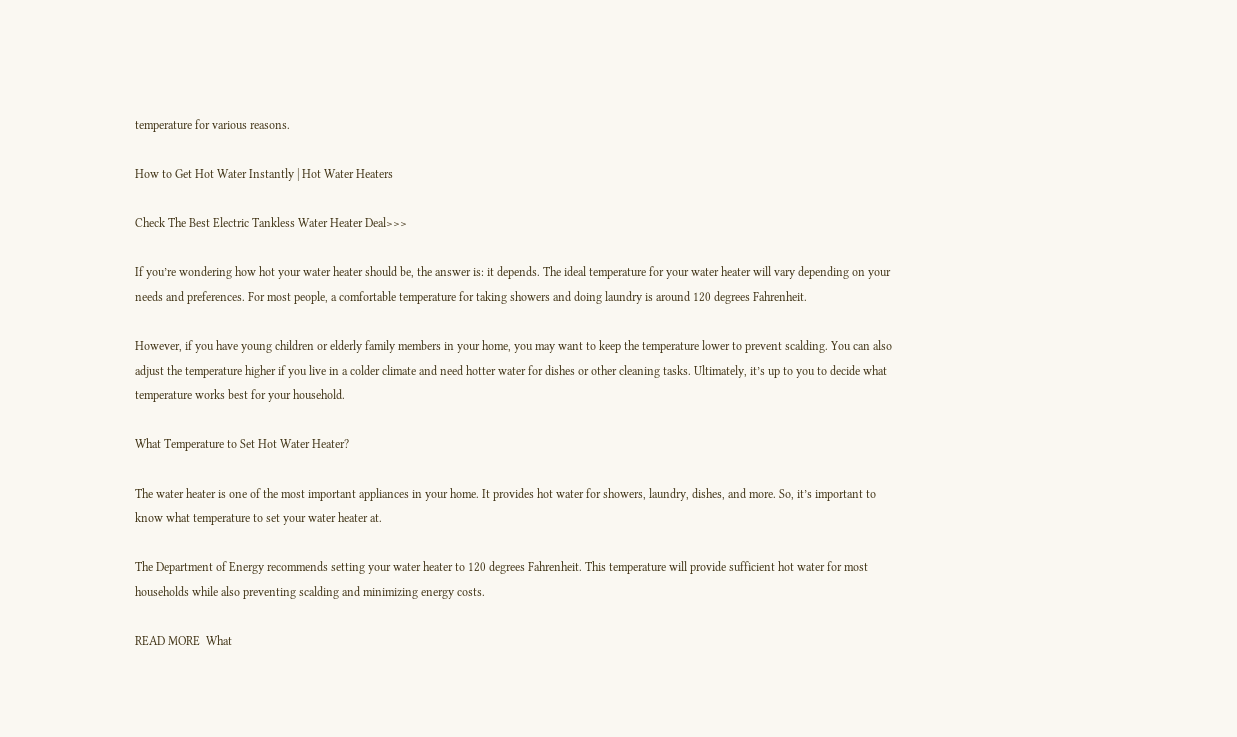temperature for various reasons.

How to Get Hot Water Instantly | Hot Water Heaters

Check The Best Electric Tankless Water Heater Deal>>>

If you’re wondering how hot your water heater should be, the answer is: it depends. The ideal temperature for your water heater will vary depending on your needs and preferences. For most people, a comfortable temperature for taking showers and doing laundry is around 120 degrees Fahrenheit.

However, if you have young children or elderly family members in your home, you may want to keep the temperature lower to prevent scalding. You can also adjust the temperature higher if you live in a colder climate and need hotter water for dishes or other cleaning tasks. Ultimately, it’s up to you to decide what temperature works best for your household.

What Temperature to Set Hot Water Heater?

The water heater is one of the most important appliances in your home. It provides hot water for showers, laundry, dishes, and more. So, it’s important to know what temperature to set your water heater at.

The Department of Energy recommends setting your water heater to 120 degrees Fahrenheit. This temperature will provide sufficient hot water for most households while also preventing scalding and minimizing energy costs.

READ MORE  What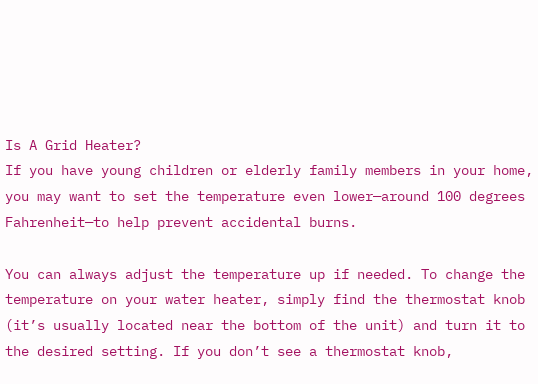Is A Grid Heater?
If you have young children or elderly family members in your home, you may want to set the temperature even lower—around 100 degrees Fahrenheit—to help prevent accidental burns.

You can always adjust the temperature up if needed. To change the temperature on your water heater, simply find the thermostat knob (it’s usually located near the bottom of the unit) and turn it to the desired setting. If you don’t see a thermostat knob,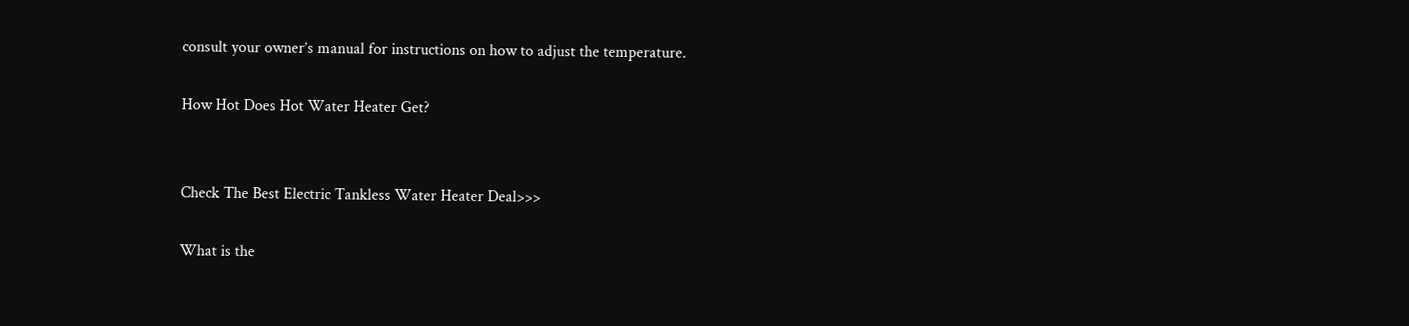consult your owner’s manual for instructions on how to adjust the temperature.

How Hot Does Hot Water Heater Get?


Check The Best Electric Tankless Water Heater Deal>>>

What is the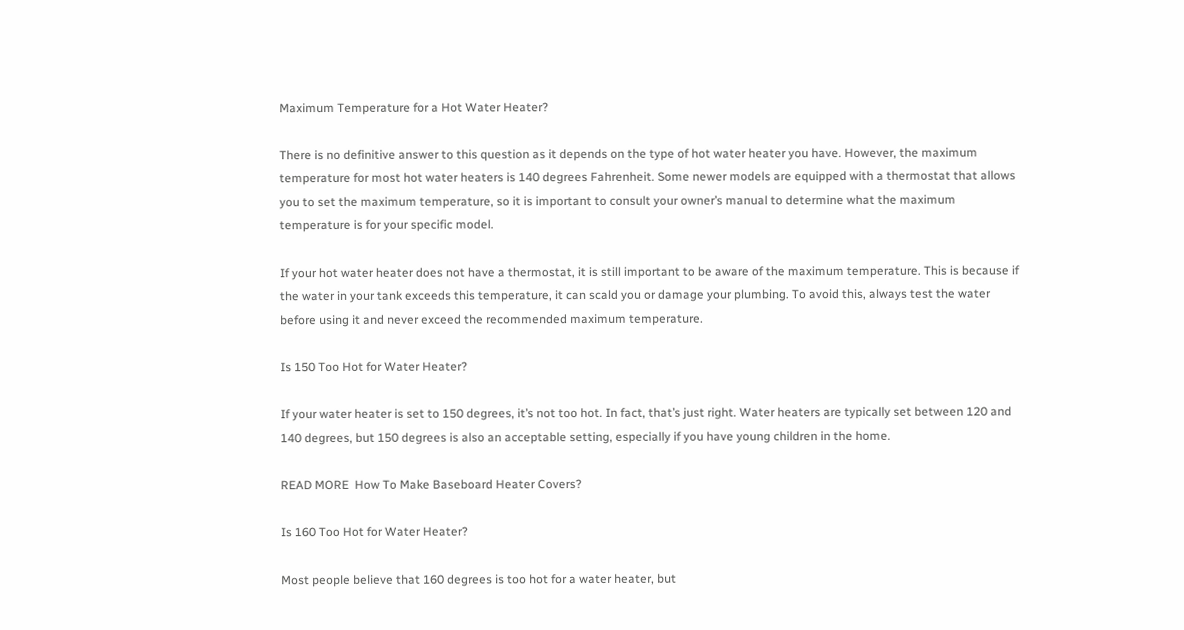Maximum Temperature for a Hot Water Heater?

There is no definitive answer to this question as it depends on the type of hot water heater you have. However, the maximum temperature for most hot water heaters is 140 degrees Fahrenheit. Some newer models are equipped with a thermostat that allows you to set the maximum temperature, so it is important to consult your owner’s manual to determine what the maximum temperature is for your specific model.

If your hot water heater does not have a thermostat, it is still important to be aware of the maximum temperature. This is because if the water in your tank exceeds this temperature, it can scald you or damage your plumbing. To avoid this, always test the water before using it and never exceed the recommended maximum temperature.

Is 150 Too Hot for Water Heater?

If your water heater is set to 150 degrees, it’s not too hot. In fact, that’s just right. Water heaters are typically set between 120 and 140 degrees, but 150 degrees is also an acceptable setting, especially if you have young children in the home.

READ MORE  How To Make Baseboard Heater Covers?

Is 160 Too Hot for Water Heater?

Most people believe that 160 degrees is too hot for a water heater, but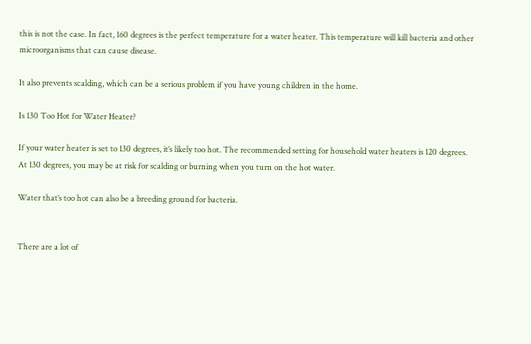this is not the case. In fact, 160 degrees is the perfect temperature for a water heater. This temperature will kill bacteria and other microorganisms that can cause disease.

It also prevents scalding, which can be a serious problem if you have young children in the home.

Is 130 Too Hot for Water Heater?

If your water heater is set to 130 degrees, it’s likely too hot. The recommended setting for household water heaters is 120 degrees. At 130 degrees, you may be at risk for scalding or burning when you turn on the hot water.

Water that’s too hot can also be a breeding ground for bacteria.


There are a lot of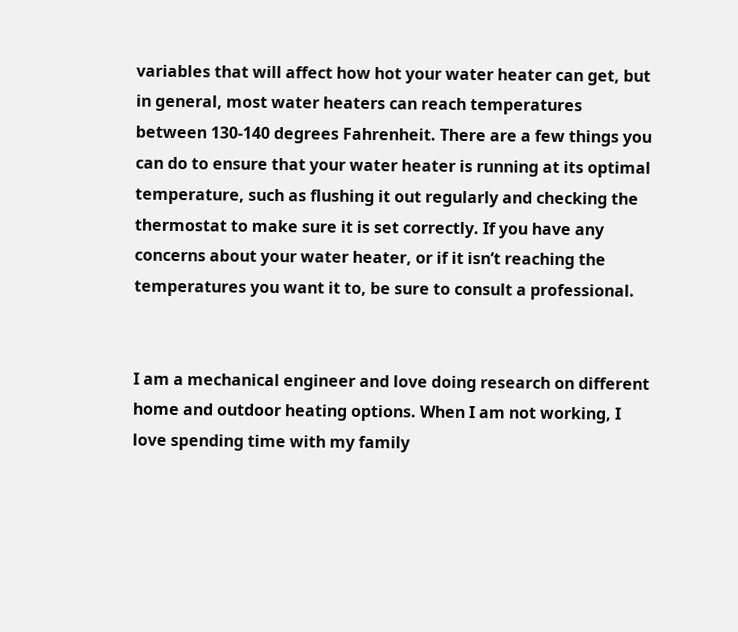variables that will affect how hot your water heater can get, but in general, most water heaters can reach temperatures between 130-140 degrees Fahrenheit. There are a few things you can do to ensure that your water heater is running at its optimal temperature, such as flushing it out regularly and checking the thermostat to make sure it is set correctly. If you have any concerns about your water heater, or if it isn’t reaching the temperatures you want it to, be sure to consult a professional.


I am a mechanical engineer and love doing research on different home and outdoor heating options. When I am not working, I love spending time with my family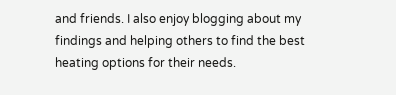and friends. I also enjoy blogging about my findings and helping others to find the best heating options for their needs.